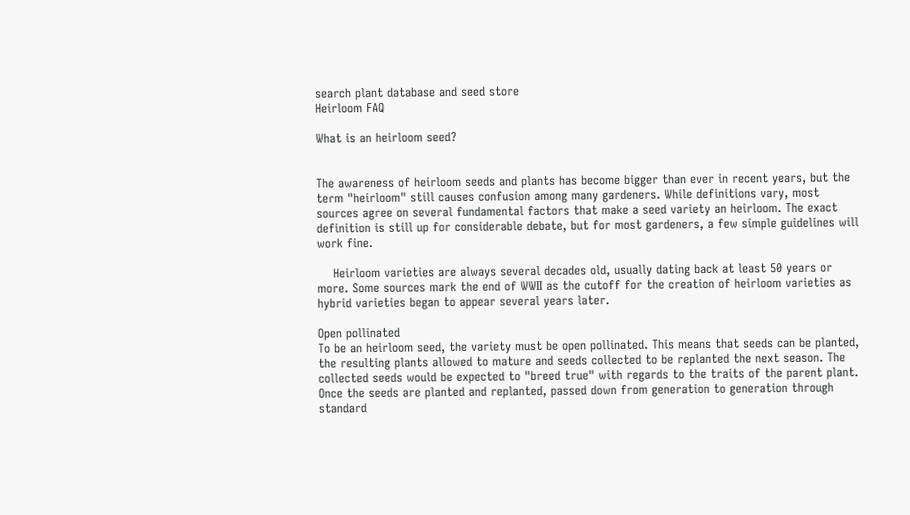search plant database and seed store
Heirloom FAQ

What is an heirloom seed?


The awareness of heirloom seeds and plants has become bigger than ever in recent years, but the term "heirloom" still causes confusion among many gardeners. While definitions vary, most sources agree on several fundamental factors that make a seed variety an heirloom. The exact definition is still up for considerable debate, but for most gardeners, a few simple guidelines will work fine.

    Heirloom varieties are always several decades old, usually dating back at least 50 years or more. Some sources mark the end of WWII as the cutoff for the creation of heirloom varieties as hybrid varieties began to appear several years later.

Open pollinated
To be an heirloom seed, the variety must be open pollinated. This means that seeds can be planted, the resulting plants allowed to mature and seeds collected to be replanted the next season. The collected seeds would be expected to "breed true" with regards to the traits of the parent plant. Once the seeds are planted and replanted, passed down from generation to generation through standard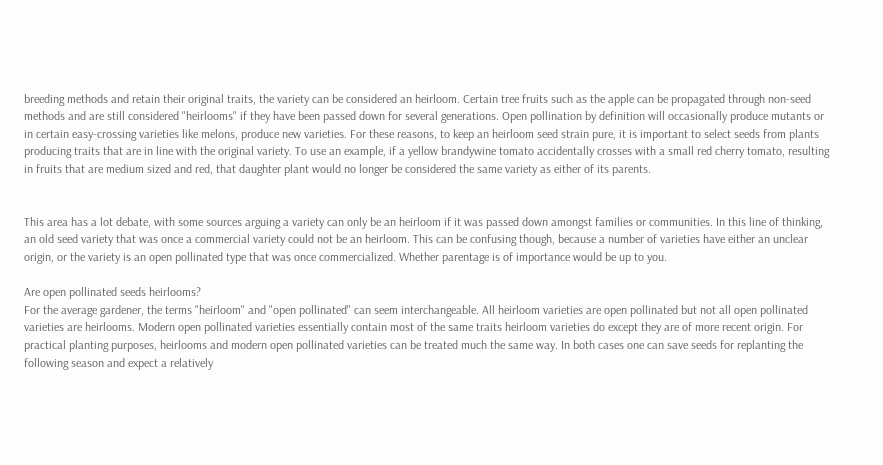breeding methods and retain their original traits, the variety can be considered an heirloom. Certain tree fruits such as the apple can be propagated through non-seed methods and are still considered "heirlooms" if they have been passed down for several generations. Open pollination by definition will occasionally produce mutants or in certain easy-crossing varieties like melons, produce new varieties. For these reasons, to keep an heirloom seed strain pure, it is important to select seeds from plants producing traits that are in line with the original variety. To use an example, if a yellow brandywine tomato accidentally crosses with a small red cherry tomato, resulting in fruits that are medium sized and red, that daughter plant would no longer be considered the same variety as either of its parents.


This area has a lot debate, with some sources arguing a variety can only be an heirloom if it was passed down amongst families or communities. In this line of thinking, an old seed variety that was once a commercial variety could not be an heirloom. This can be confusing though, because a number of varieties have either an unclear origin, or the variety is an open pollinated type that was once commercialized. Whether parentage is of importance would be up to you.

Are open pollinated seeds heirlooms?
For the average gardener, the terms "heirloom" and "open pollinated" can seem interchangeable. All heirloom varieties are open pollinated but not all open pollinated varieties are heirlooms. Modern open pollinated varieties essentially contain most of the same traits heirloom varieties do except they are of more recent origin. For practical planting purposes, heirlooms and modern open pollinated varieties can be treated much the same way. In both cases one can save seeds for replanting the following season and expect a relatively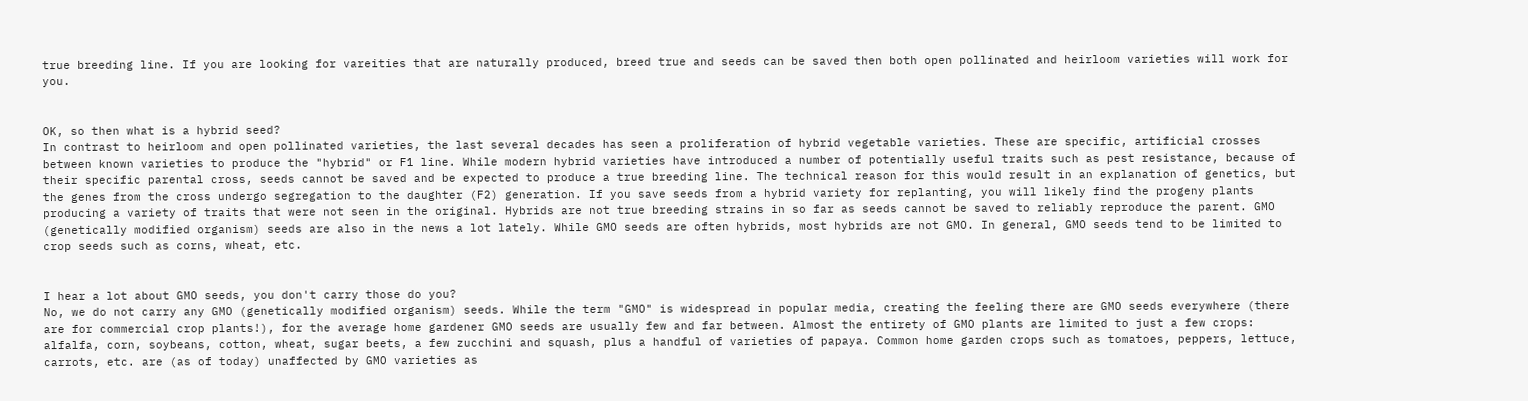true breeding line. If you are looking for vareities that are naturally produced, breed true and seeds can be saved then both open pollinated and heirloom varieties will work for you.


OK, so then what is a hybrid seed?
In contrast to heirloom and open pollinated varieties, the last several decades has seen a proliferation of hybrid vegetable varieties. These are specific, artificial crosses between known varieties to produce the "hybrid" or F1 line. While modern hybrid varieties have introduced a number of potentially useful traits such as pest resistance, because of their specific parental cross, seeds cannot be saved and be expected to produce a true breeding line. The technical reason for this would result in an explanation of genetics, but the genes from the cross undergo segregation to the daughter (F2) generation. If you save seeds from a hybrid variety for replanting, you will likely find the progeny plants producing a variety of traits that were not seen in the original. Hybrids are not true breeding strains in so far as seeds cannot be saved to reliably reproduce the parent. GMO (genetically modified organism) seeds are also in the news a lot lately. While GMO seeds are often hybrids, most hybrids are not GMO. In general, GMO seeds tend to be limited to crop seeds such as corns, wheat, etc.


I hear a lot about GMO seeds, you don't carry those do you?
No, we do not carry any GMO (genetically modified organism) seeds. While the term "GMO" is widespread in popular media, creating the feeling there are GMO seeds everywhere (there are for commercial crop plants!), for the average home gardener GMO seeds are usually few and far between. Almost the entirety of GMO plants are limited to just a few crops: alfalfa, corn, soybeans, cotton, wheat, sugar beets, a few zucchini and squash, plus a handful of varieties of papaya. Common home garden crops such as tomatoes, peppers, lettuce, carrots, etc. are (as of today) unaffected by GMO varieties as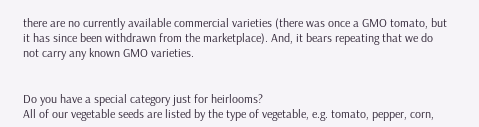there are no currently available commercial varieties (there was once a GMO tomato, but it has since been withdrawn from the marketplace). And, it bears repeating that we do not carry any known GMO varieties.


Do you have a special category just for heirlooms?
All of our vegetable seeds are listed by the type of vegetable, e.g. tomato, pepper, corn,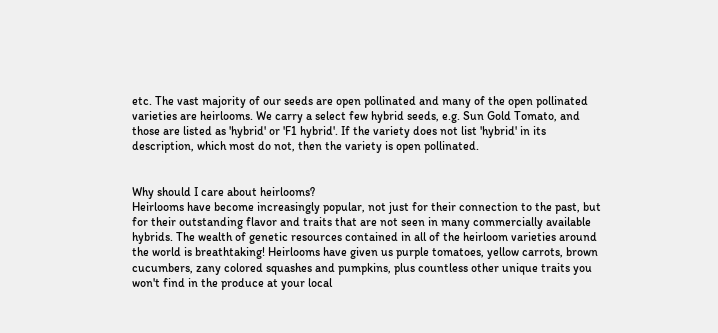etc. The vast majority of our seeds are open pollinated and many of the open pollinated varieties are heirlooms. We carry a select few hybrid seeds, e.g. Sun Gold Tomato, and those are listed as 'hybrid' or 'F1 hybrid'. If the variety does not list 'hybrid' in its description, which most do not, then the variety is open pollinated.


Why should I care about heirlooms?
Heirlooms have become increasingly popular, not just for their connection to the past, but for their outstanding flavor and traits that are not seen in many commercially available hybrids. The wealth of genetic resources contained in all of the heirloom varieties around the world is breathtaking! Heirlooms have given us purple tomatoes, yellow carrots, brown cucumbers, zany colored squashes and pumpkins, plus countless other unique traits you won't find in the produce at your local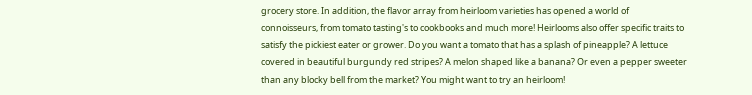grocery store. In addition, the flavor array from heirloom varieties has opened a world of connoisseurs, from tomato tasting's to cookbooks and much more! Heirlooms also offer specific traits to satisfy the pickiest eater or grower. Do you want a tomato that has a splash of pineapple? A lettuce covered in beautiful burgundy red stripes? A melon shaped like a banana? Or even a pepper sweeter than any blocky bell from the market? You might want to try an heirloom!